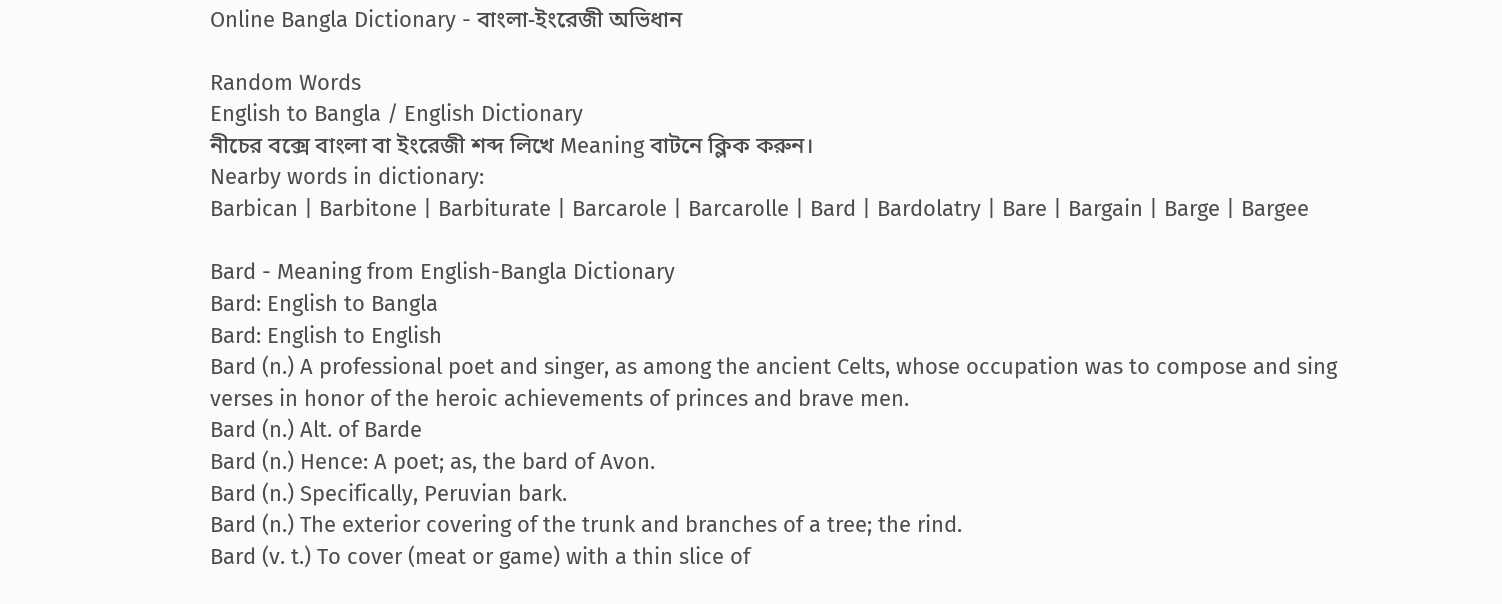Online Bangla Dictionary - বাংলা-ইংরেজী অভিধান

Random Words
English to Bangla / English Dictionary
নীচের বক্সে বাংলা বা ইংরেজী শব্দ লিখে Meaning বাটনে ক্লিক করুন।
Nearby words in dictionary:
Barbican | Barbitone | Barbiturate | Barcarole | Barcarolle | Bard | Bardolatry | Bare | Bargain | Barge | Bargee

Bard - Meaning from English-Bangla Dictionary
Bard: English to Bangla
Bard: English to English
Bard (n.) A professional poet and singer, as among the ancient Celts, whose occupation was to compose and sing verses in honor of the heroic achievements of princes and brave men.
Bard (n.) Alt. of Barde
Bard (n.) Hence: A poet; as, the bard of Avon.
Bard (n.) Specifically, Peruvian bark.
Bard (n.) The exterior covering of the trunk and branches of a tree; the rind.
Bard (v. t.) To cover (meat or game) with a thin slice of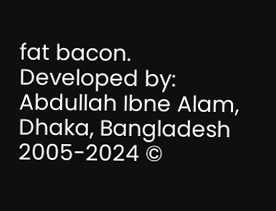fat bacon.
Developed by: Abdullah Ibne Alam, Dhaka, Bangladesh
2005-2024 ©